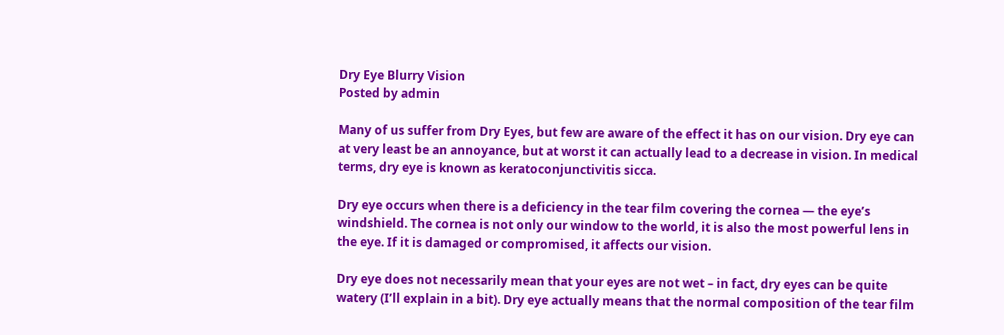Dry Eye Blurry Vision
Posted by admin

Many of us suffer from Dry Eyes, but few are aware of the effect it has on our vision. Dry eye can at very least be an annoyance, but at worst it can actually lead to a decrease in vision. In medical terms, dry eye is known as keratoconjunctivitis sicca.

Dry eye occurs when there is a deficiency in the tear film covering the cornea — the eye’s windshield. The cornea is not only our window to the world, it is also the most powerful lens in the eye. If it is damaged or compromised, it affects our vision.

Dry eye does not necessarily mean that your eyes are not wet – in fact, dry eyes can be quite watery (I’ll explain in a bit). Dry eye actually means that the normal composition of the tear film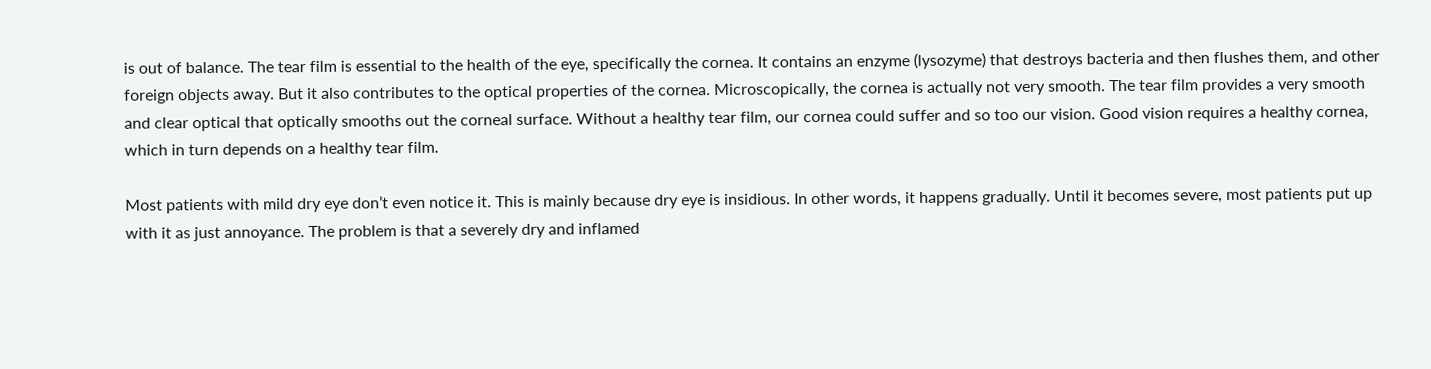is out of balance. The tear film is essential to the health of the eye, specifically the cornea. It contains an enzyme (lysozyme) that destroys bacteria and then flushes them, and other foreign objects away. But it also contributes to the optical properties of the cornea. Microscopically, the cornea is actually not very smooth. The tear film provides a very smooth and clear optical that optically smooths out the corneal surface. Without a healthy tear film, our cornea could suffer and so too our vision. Good vision requires a healthy cornea, which in turn depends on a healthy tear film.

Most patients with mild dry eye don’t even notice it. This is mainly because dry eye is insidious. In other words, it happens gradually. Until it becomes severe, most patients put up with it as just annoyance. The problem is that a severely dry and inflamed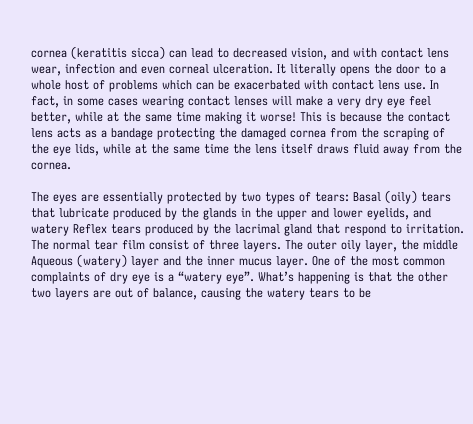cornea (keratitis sicca) can lead to decreased vision, and with contact lens wear, infection and even corneal ulceration. It literally opens the door to a whole host of problems which can be exacerbated with contact lens use. In fact, in some cases wearing contact lenses will make a very dry eye feel better, while at the same time making it worse! This is because the contact lens acts as a bandage protecting the damaged cornea from the scraping of the eye lids, while at the same time the lens itself draws fluid away from the cornea.

The eyes are essentially protected by two types of tears: Basal (oily) tears that lubricate produced by the glands in the upper and lower eyelids, and watery Reflex tears produced by the lacrimal gland that respond to irritation. The normal tear film consist of three layers. The outer oily layer, the middle Aqueous (watery) layer and the inner mucus layer. One of the most common complaints of dry eye is a “watery eye”. What’s happening is that the other two layers are out of balance, causing the watery tears to be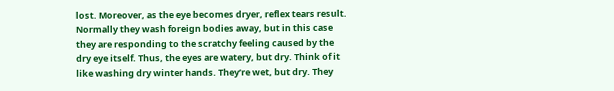lost. Moreover, as the eye becomes dryer, reflex tears result. Normally they wash foreign bodies away, but in this case they are responding to the scratchy feeling caused by the dry eye itself. Thus, the eyes are watery, but dry. Think of it like washing dry winter hands. They’re wet, but dry. They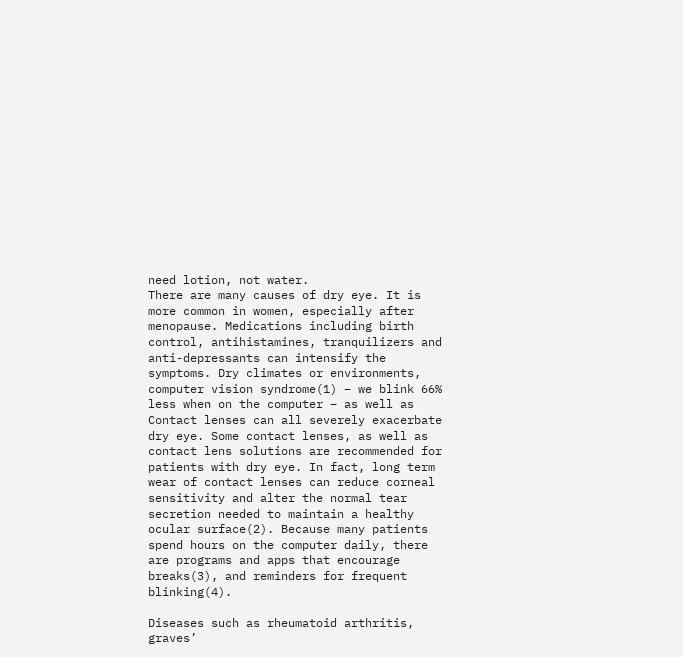need lotion, not water.
There are many causes of dry eye. It is more common in women, especially after menopause. Medications including birth control, antihistamines, tranquilizers and anti-depressants can intensify the symptoms. Dry climates or environments, computer vision syndrome(1) – we blink 66% less when on the computer – as well as Contact lenses can all severely exacerbate dry eye. Some contact lenses, as well as contact lens solutions are recommended for patients with dry eye. In fact, long term wear of contact lenses can reduce corneal sensitivity and alter the normal tear secretion needed to maintain a healthy ocular surface(2). Because many patients spend hours on the computer daily, there are programs and apps that encourage breaks(3), and reminders for frequent blinking(4).

Diseases such as rheumatoid arthritis, graves’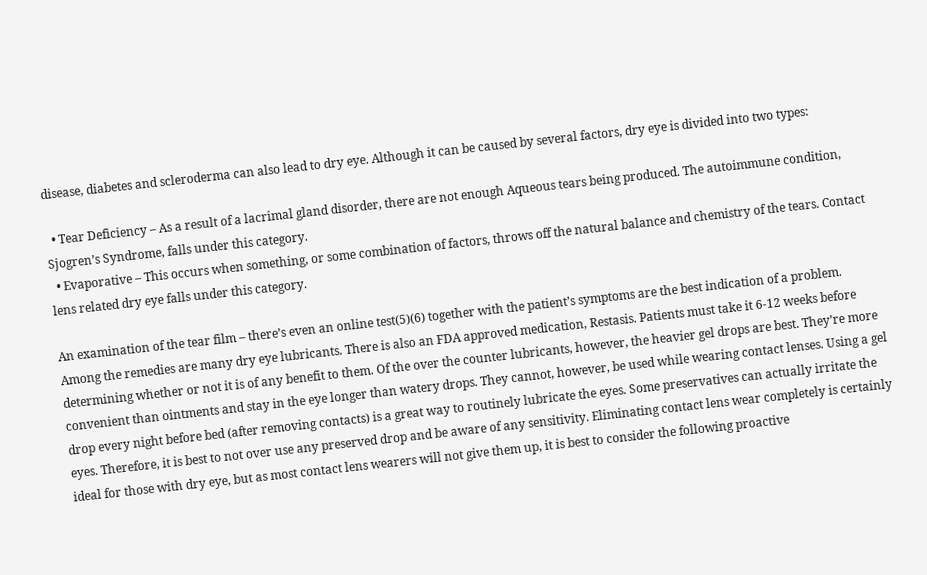disease, diabetes and scleroderma can also lead to dry eye. Although it can be caused by several factors, dry eye is divided into two types:

  • Tear Deficiency – As a result of a lacrimal gland disorder, there are not enough Aqueous tears being produced. The autoimmune condition, Sjogren’s Syndrome, falls under this category.
  • Evaporative – This occurs when something, or some combination of factors, throws off the natural balance and chemistry of the tears. Contact lens related dry eye falls under this category.

An examination of the tear film – there’s even an online test(5)(6) together with the patient’s symptoms are the best indication of a problem. Among the remedies are many dry eye lubricants. There is also an FDA approved medication, Restasis. Patients must take it 6-12 weeks before determining whether or not it is of any benefit to them. Of the over the counter lubricants, however, the heavier gel drops are best. They’re more convenient than ointments and stay in the eye longer than watery drops. They cannot, however, be used while wearing contact lenses. Using a gel drop every night before bed (after removing contacts) is a great way to routinely lubricate the eyes. Some preservatives can actually irritate the eyes. Therefore, it is best to not over use any preserved drop and be aware of any sensitivity. Eliminating contact lens wear completely is certainly ideal for those with dry eye, but as most contact lens wearers will not give them up, it is best to consider the following proactive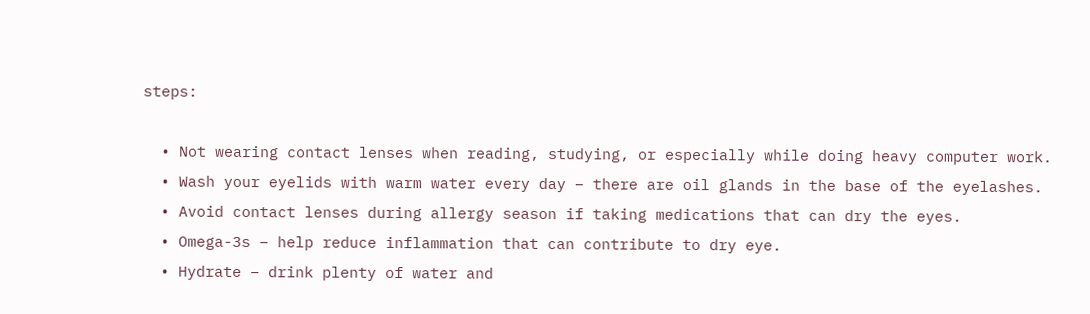steps:

  • Not wearing contact lenses when reading, studying, or especially while doing heavy computer work.
  • Wash your eyelids with warm water every day – there are oil glands in the base of the eyelashes.
  • Avoid contact lenses during allergy season if taking medications that can dry the eyes.
  • Omega-3s – help reduce inflammation that can contribute to dry eye.
  • Hydrate – drink plenty of water and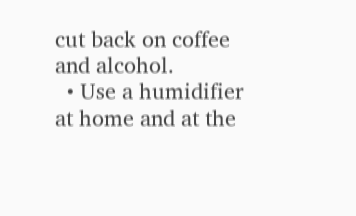cut back on coffee and alcohol.
  • Use a humidifier at home and at the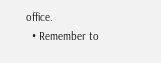office.
  • Remember to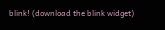blink! (download the blink widget)